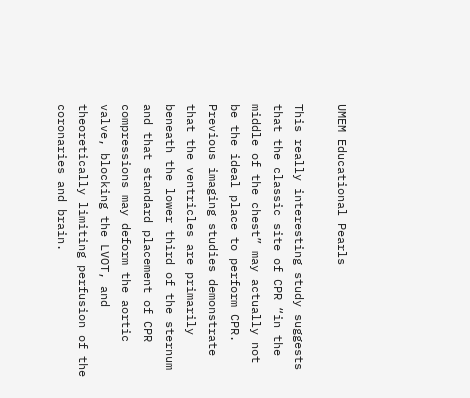UMEM Educational Pearls

This really interesting study suggests that the classic site of CPR “in the middle of the chest” may actually not be the ideal place to perform CPR. Previous imaging studies demonstrate that the ventricles are primarily beneath the lower third of the sternum and that standard placement of CPR compressions may deform the aortic valve, blocking the LVOT, and theoretically limiting perfusion of the coronaries and brain.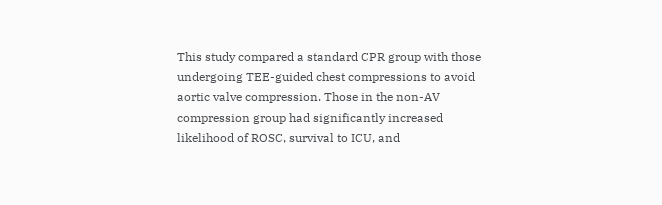This study compared a standard CPR group with those undergoing TEE-guided chest compressions to avoid aortic valve compression. Those in the non-AV compression group had significantly increased likelihood of ROSC, survival to ICU, and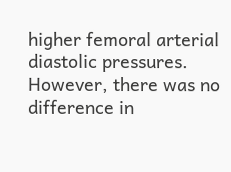higher femoral arterial diastolic pressures. However, there was no difference in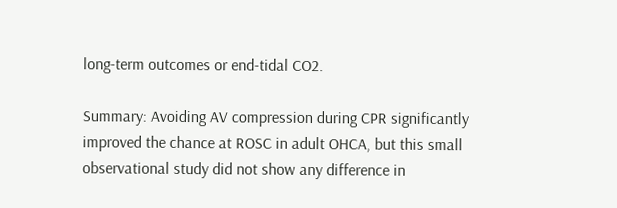long-term outcomes or end-tidal CO2.

Summary: Avoiding AV compression during CPR significantly improved the chance at ROSC in adult OHCA, but this small observational study did not show any difference in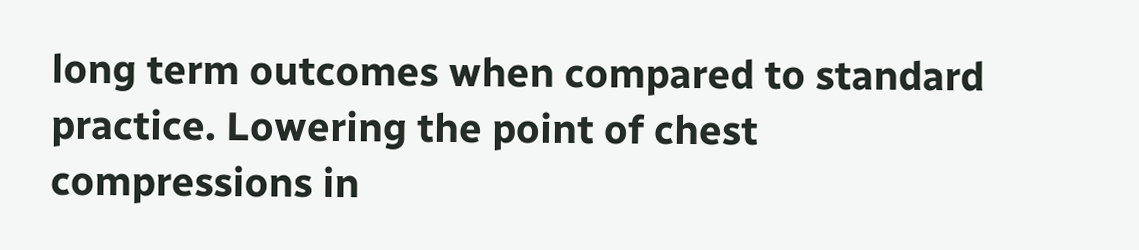long term outcomes when compared to standard practice. Lowering the point of chest compressions in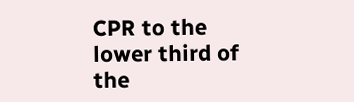CPR to the lower third of the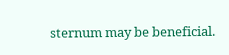sternum may be beneficial.